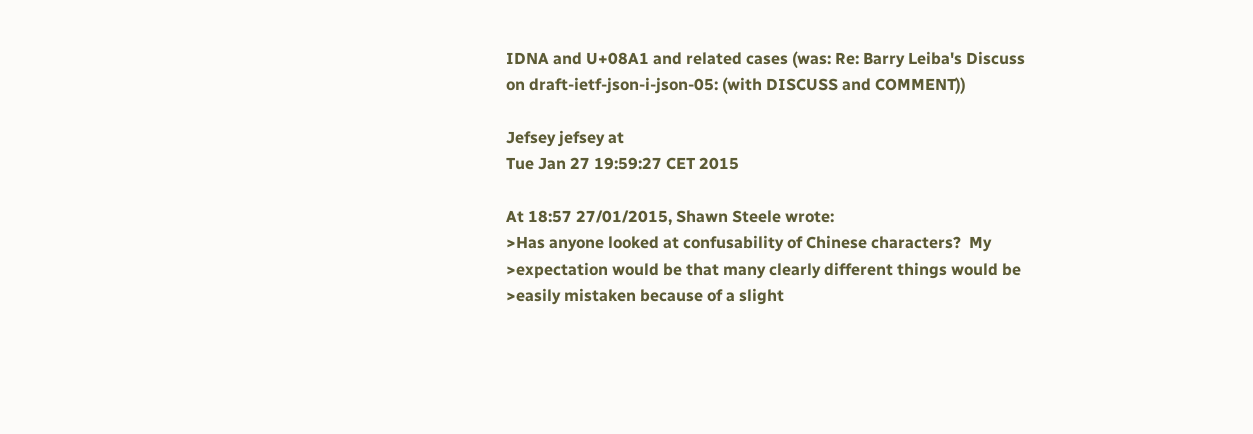IDNA and U+08A1 and related cases (was: Re: Barry Leiba's Discuss on draft-ietf-json-i-json-05: (with DISCUSS and COMMENT))

Jefsey jefsey at
Tue Jan 27 19:59:27 CET 2015

At 18:57 27/01/2015, Shawn Steele wrote:
>Has anyone looked at confusability of Chinese characters?  My
>expectation would be that many clearly different things would be
>easily mistaken because of a slight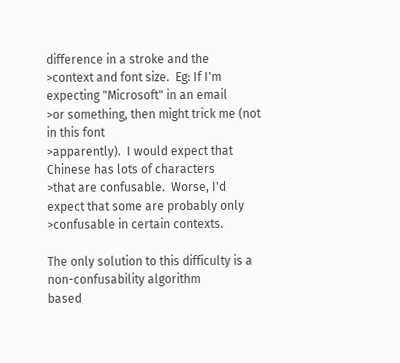difference in a stroke and the
>context and font size.  Eg: If I'm expecting "Microsoft" in an email
>or something, then might trick me (not in this font
>apparently).  I would expect that Chinese has lots of characters
>that are confusable.  Worse, I'd expect that some are probably only
>confusable in certain contexts.

The only solution to this difficulty is a non-confusability algorithm
based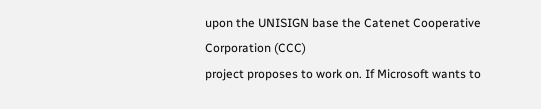upon the UNISIGN base the Catenet Cooperative Corporation (CCC)
project proposes to work on. If Microsoft wants to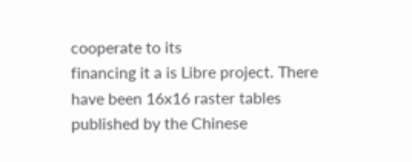cooperate to its
financing it a is Libre project. There have been 16x16 raster tables
published by the Chinese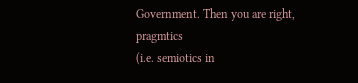Government. Then you are right, pragmtics
(i.e. semiotics in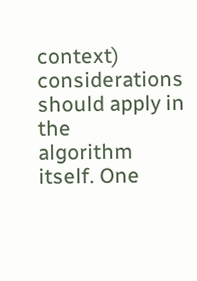context) considerations should apply in the
algorithm itself. One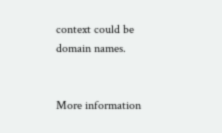context could be domain names.


More information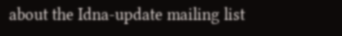about the Idna-update mailing list